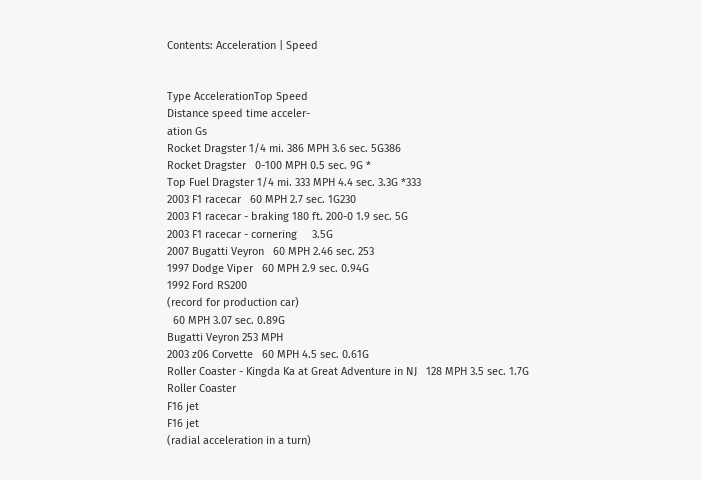Contents: Acceleration | Speed


Type AccelerationTop Speed
Distance speed time acceler-
ation Gs
Rocket Dragster 1/4 mi. 386 MPH 3.6 sec. 5G386
Rocket Dragster   0-100 MPH 0.5 sec. 9G *
Top Fuel Dragster 1/4 mi. 333 MPH 4.4 sec. 3.3G *333
2003 F1 racecar   60 MPH 2.7 sec. 1G230
2003 F1 racecar - braking 180 ft. 200-0 1.9 sec. 5G
2003 F1 racecar - cornering     3.5G
2007 Bugatti Veyron   60 MPH 2.46 sec. 253
1997 Dodge Viper   60 MPH 2.9 sec. 0.94G
1992 Ford RS200
(record for production car)
  60 MPH 3.07 sec. 0.89G
Bugatti Veyron 253 MPH
2003 z06 Corvette   60 MPH 4.5 sec. 0.61G
Roller Coaster - Kingda Ka at Great Adventure in NJ   128 MPH 3.5 sec. 1.7G
Roller Coaster
F16 jet
F16 jet
(radial acceleration in a turn)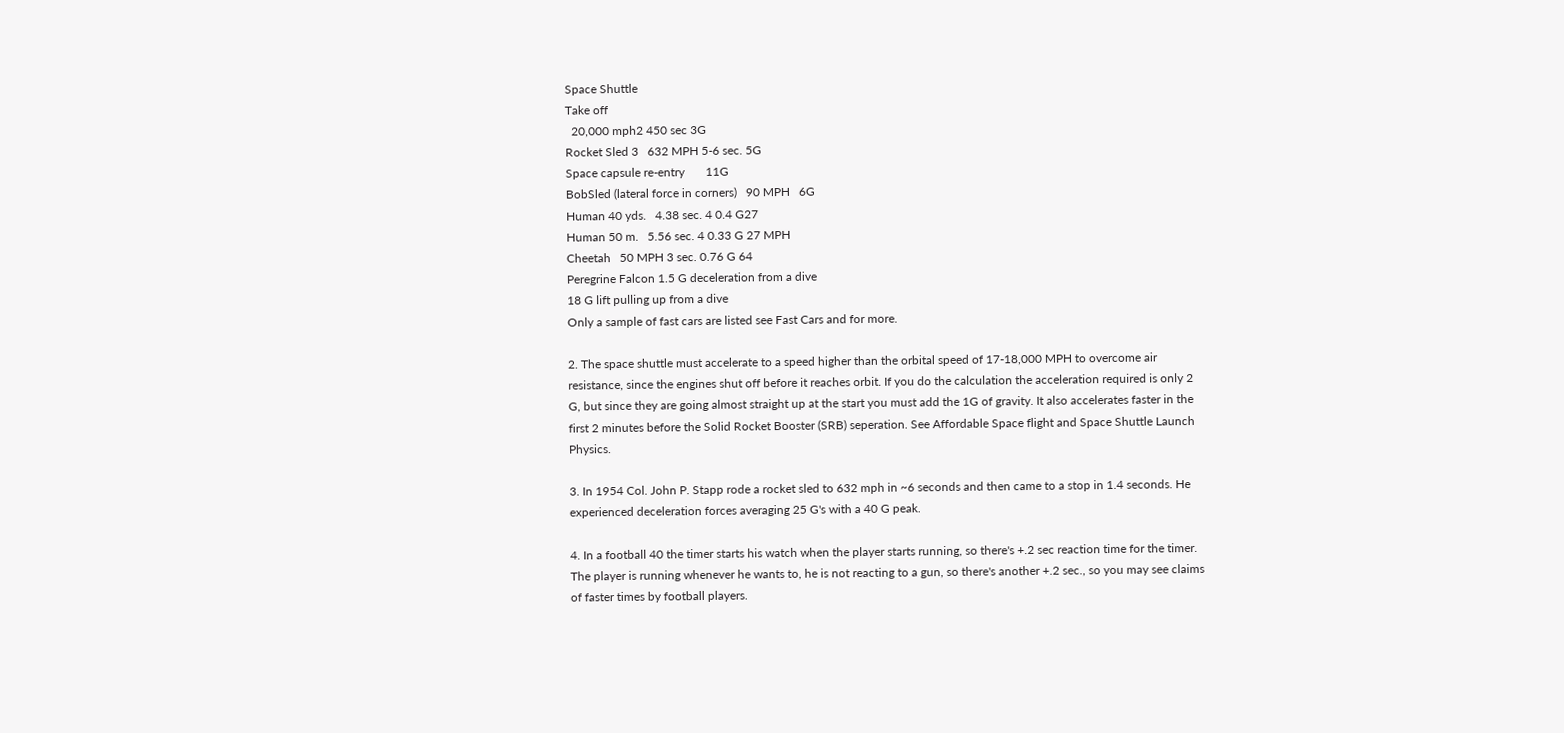Space Shuttle
Take off
  20,000 mph2 450 sec 3G
Rocket Sled 3   632 MPH 5-6 sec. 5G
Space capsule re-entry       11G
BobSled (lateral force in corners)   90 MPH   6G
Human 40 yds.   4.38 sec. 4 0.4 G27
Human 50 m.   5.56 sec. 4 0.33 G 27 MPH
Cheetah   50 MPH 3 sec. 0.76 G 64
Peregrine Falcon 1.5 G deceleration from a dive
18 G lift pulling up from a dive
Only a sample of fast cars are listed see Fast Cars and for more.

2. The space shuttle must accelerate to a speed higher than the orbital speed of 17-18,000 MPH to overcome air resistance, since the engines shut off before it reaches orbit. If you do the calculation the acceleration required is only 2 G, but since they are going almost straight up at the start you must add the 1G of gravity. It also accelerates faster in the first 2 minutes before the Solid Rocket Booster (SRB) seperation. See Affordable Space flight and Space Shuttle Launch Physics.

3. In 1954 Col. John P. Stapp rode a rocket sled to 632 mph in ~6 seconds and then came to a stop in 1.4 seconds. He experienced deceleration forces averaging 25 G's with a 40 G peak.

4. In a football 40 the timer starts his watch when the player starts running, so there's +.2 sec reaction time for the timer. The player is running whenever he wants to, he is not reacting to a gun, so there's another +.2 sec., so you may see claims of faster times by football players.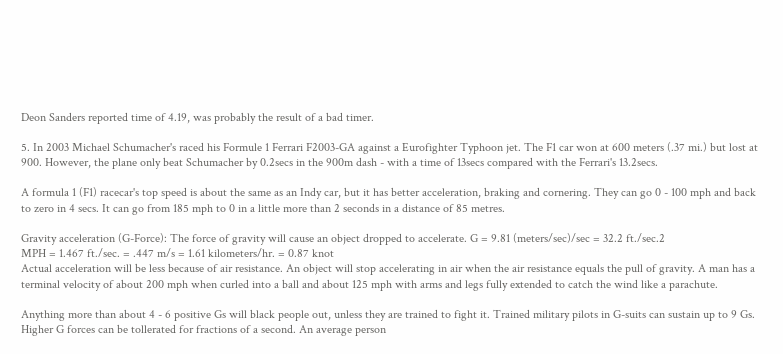Deon Sanders reported time of 4.19, was probably the result of a bad timer.

5. In 2003 Michael Schumacher's raced his Formule 1 Ferrari F2003-GA against a Eurofighter Typhoon jet. The F1 car won at 600 meters (.37 mi.) but lost at 900. However, the plane only beat Schumacher by 0.2secs in the 900m dash - with a time of 13secs compared with the Ferrari's 13.2secs.

A formula 1 (F1) racecar's top speed is about the same as an Indy car, but it has better acceleration, braking and cornering. They can go 0 - 100 mph and back to zero in 4 secs. It can go from 185 mph to 0 in a little more than 2 seconds in a distance of 85 metres.

Gravity acceleration (G-Force): The force of gravity will cause an object dropped to accelerate. G = 9.81 (meters/sec)/sec = 32.2 ft./sec.2
MPH = 1.467 ft./sec. = .447 m/s = 1.61 kilometers/hr. = 0.87 knot
Actual acceleration will be less because of air resistance. An object will stop accelerating in air when the air resistance equals the pull of gravity. A man has a terminal velocity of about 200 mph when curled into a ball and about 125 mph with arms and legs fully extended to catch the wind like a parachute.

Anything more than about 4 - 6 positive Gs will black people out, unless they are trained to fight it. Trained military pilots in G-suits can sustain up to 9 Gs. Higher G forces can be tollerated for fractions of a second. An average person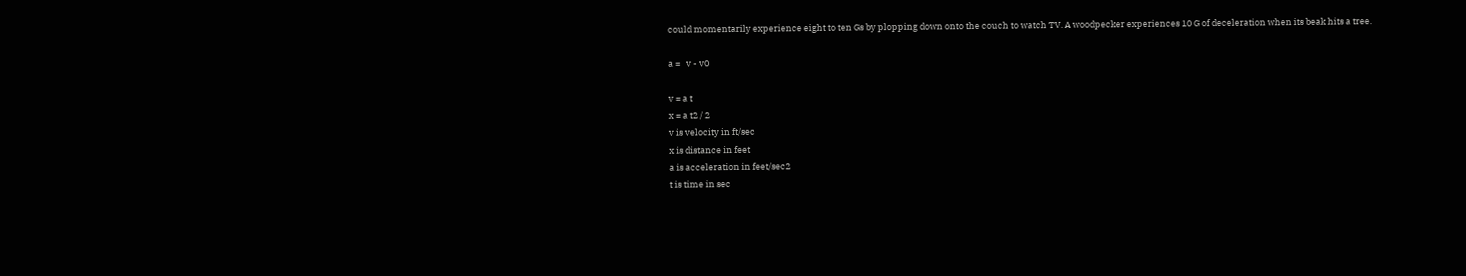could momentarily experience eight to ten Gs by plopping down onto the couch to watch TV. A woodpecker experiences 10 G of deceleration when its beak hits a tree.

a =   v - v0

v = a t
x = a t2 / 2
v is velocity in ft/sec
x is distance in feet
a is acceleration in feet/sec2
t is time in sec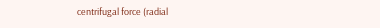centrifugal force (radial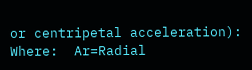or centripetal acceleration):
Where:  Ar=Radial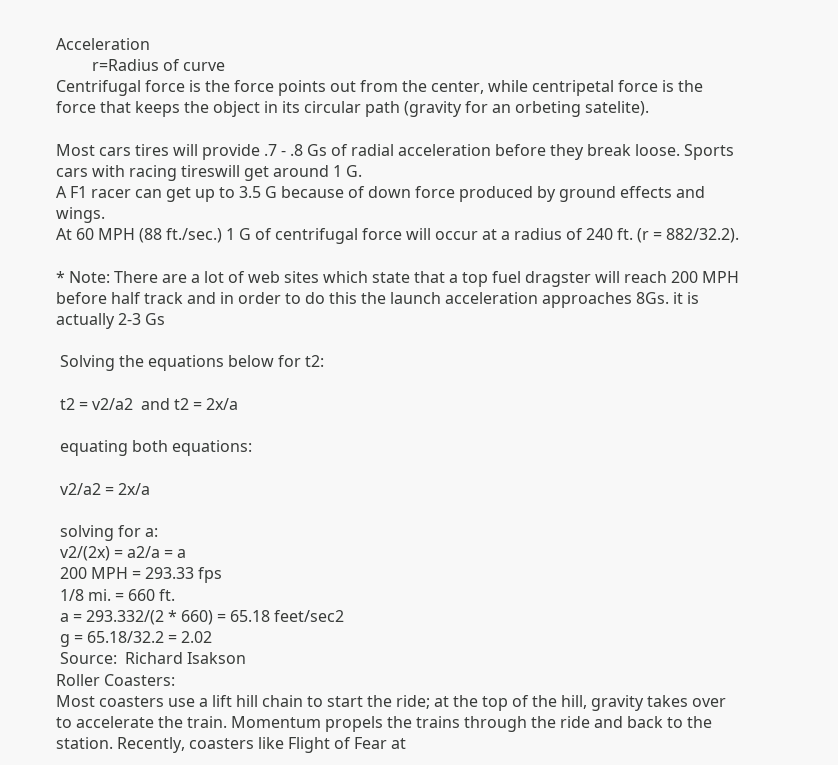Acceleration
         r=Radius of curve
Centrifugal force is the force points out from the center, while centripetal force is the force that keeps the object in its circular path (gravity for an orbeting satelite).

Most cars tires will provide .7 - .8 Gs of radial acceleration before they break loose. Sports cars with racing tireswill get around 1 G.
A F1 racer can get up to 3.5 G because of down force produced by ground effects and wings.
At 60 MPH (88 ft./sec.) 1 G of centrifugal force will occur at a radius of 240 ft. (r = 882/32.2).

* Note: There are a lot of web sites which state that a top fuel dragster will reach 200 MPH before half track and in order to do this the launch acceleration approaches 8Gs. it is actually 2-3 Gs

 Solving the equations below for t2:

 t2 = v2/a2  and t2 = 2x/a

 equating both equations:

 v2/a2 = 2x/a

 solving for a:
 v2/(2x) = a2/a = a
 200 MPH = 293.33 fps
 1/8 mi. = 660 ft.
 a = 293.332/(2 * 660) = 65.18 feet/sec2
 g = 65.18/32.2 = 2.02
 Source:  Richard Isakson
Roller Coasters:
Most coasters use a lift hill chain to start the ride; at the top of the hill, gravity takes over to accelerate the train. Momentum propels the trains through the ride and back to the station. Recently, coasters like Flight of Fear at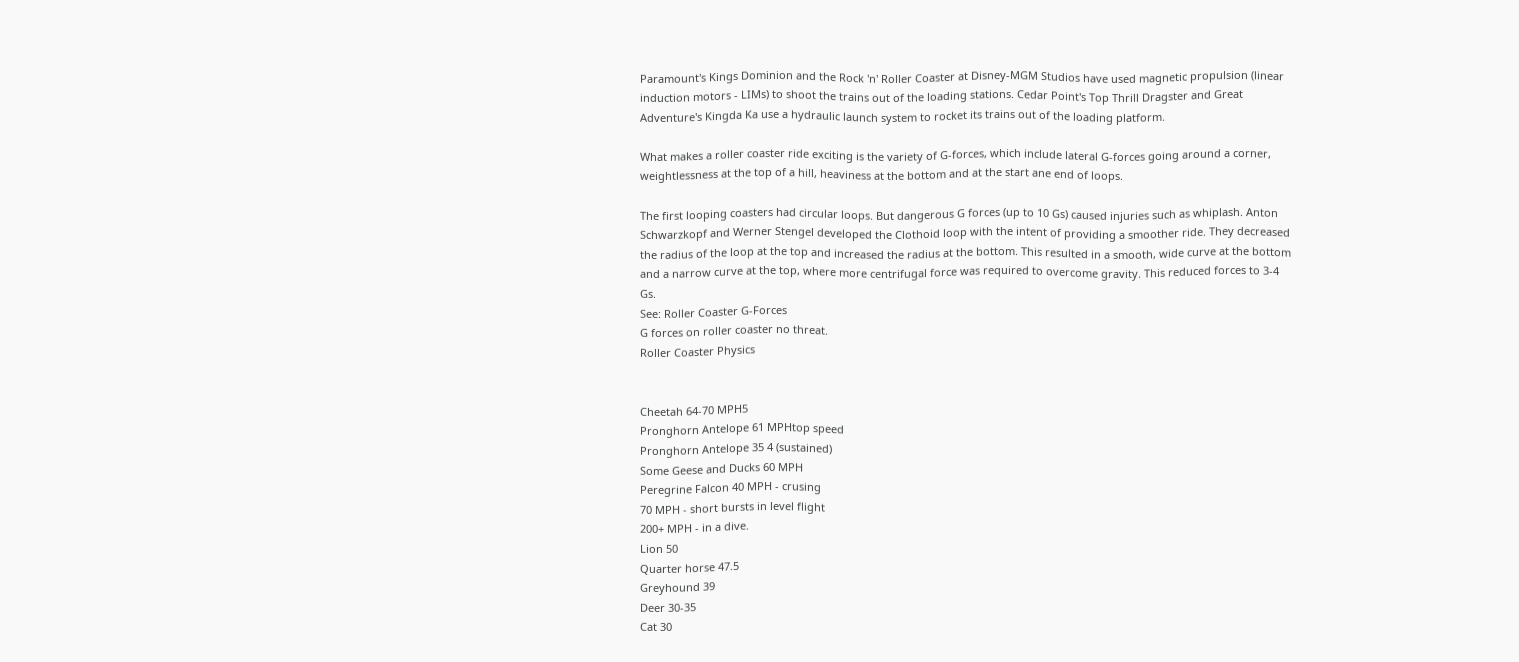Paramount's Kings Dominion and the Rock 'n' Roller Coaster at Disney-MGM Studios have used magnetic propulsion (linear induction motors - LIMs) to shoot the trains out of the loading stations. Cedar Point's Top Thrill Dragster and Great Adventure's Kingda Ka use a hydraulic launch system to rocket its trains out of the loading platform.

What makes a roller coaster ride exciting is the variety of G-forces, which include lateral G-forces going around a corner, weightlessness at the top of a hill, heaviness at the bottom and at the start ane end of loops.

The first looping coasters had circular loops. But dangerous G forces (up to 10 Gs) caused injuries such as whiplash. Anton Schwarzkopf and Werner Stengel developed the Clothoid loop with the intent of providing a smoother ride. They decreased the radius of the loop at the top and increased the radius at the bottom. This resulted in a smooth, wide curve at the bottom and a narrow curve at the top, where more centrifugal force was required to overcome gravity. This reduced forces to 3-4 Gs.
See: Roller Coaster G-Forces
G forces on roller coaster no threat.
Roller Coaster Physics


Cheetah 64-70 MPH5
Pronghorn Antelope 61 MPHtop speed
Pronghorn Antelope 35 4 (sustained)
Some Geese and Ducks 60 MPH
Peregrine Falcon 40 MPH - crusing
70 MPH - short bursts in level flight
200+ MPH - in a dive.
Lion 50
Quarter horse 47.5
Greyhound 39
Deer 30-35
Cat 30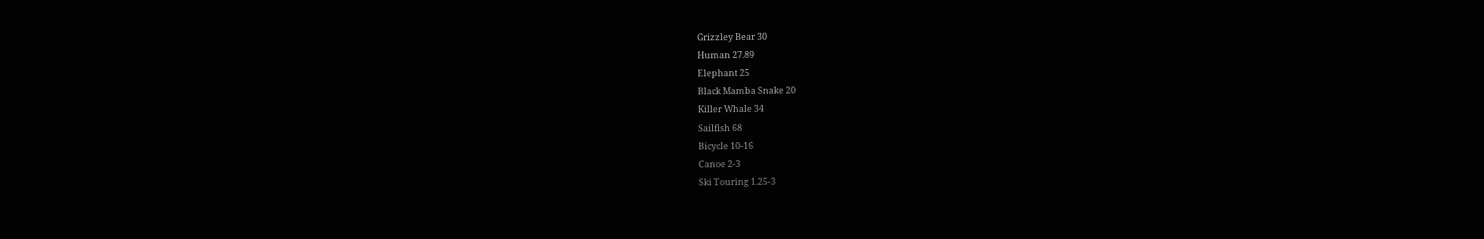Grizzley Bear 30
Human 27.89
Elephant 25
Black Mamba Snake 20
Killer Whale 34
Sailfish 68
Bicycle 10-16
Canoe 2-3
Ski Touring 1.25-3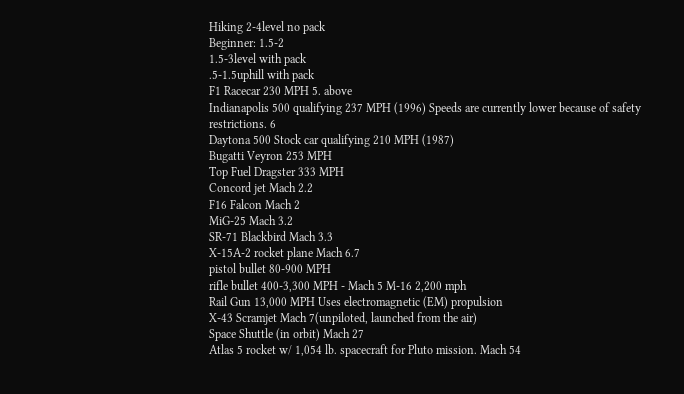Hiking 2-4level no pack
Beginner: 1.5-2
1.5-3level with pack
.5-1.5uphill with pack
F1 Racecar 230 MPH 5. above
Indianapolis 500 qualifying 237 MPH (1996) Speeds are currently lower because of safety restrictions. 6
Daytona 500 Stock car qualifying 210 MPH (1987)
Bugatti Veyron 253 MPH
Top Fuel Dragster 333 MPH
Concord jet Mach 2.2
F16 Falcon Mach 2
MiG-25 Mach 3.2
SR-71 Blackbird Mach 3.3
X-15A-2 rocket plane Mach 6.7
pistol bullet 80-900 MPH
rifle bullet 400-3,300 MPH - Mach 5 M-16 2,200 mph
Rail Gun 13,000 MPH Uses electromagnetic (EM) propulsion
X-43 Scramjet Mach 7(unpiloted, launched from the air)
Space Shuttle (in orbit) Mach 27
Atlas 5 rocket w/ 1,054 lb. spacecraft for Pluto mission. Mach 54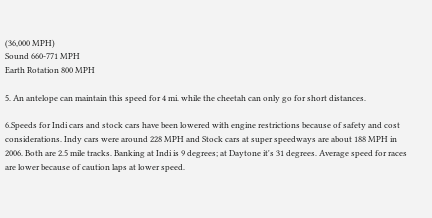(36,000 MPH)
Sound 660-771 MPH
Earth Rotation 800 MPH

5. An antelope can maintain this speed for 4 mi. while the cheetah can only go for short distances.

6.Speeds for Indi cars and stock cars have been lowered with engine restrictions because of safety and cost considerations. Indy cars were around 228 MPH and Stock cars at super speedways are about 188 MPH in 2006. Both are 2.5 mile tracks. Banking at Indi is 9 degrees; at Daytone it's 31 degrees. Average speed for races are lower because of caution laps at lower speed.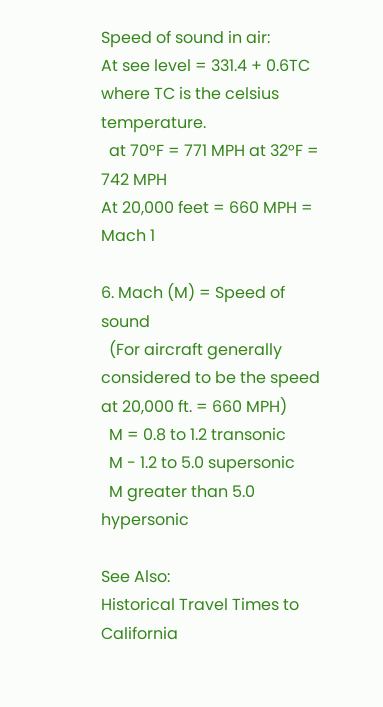Speed of sound in air:
At see level = 331.4 + 0.6TC where TC is the celsius temperature.
  at 70°F = 771 MPH at 32°F = 742 MPH
At 20,000 feet = 660 MPH = Mach 1

6. Mach (M) = Speed of sound
  (For aircraft generally considered to be the speed at 20,000 ft. = 660 MPH)
  M = 0.8 to 1.2 transonic
  M - 1.2 to 5.0 supersonic
  M greater than 5.0 hypersonic

See Also:
Historical Travel Times to California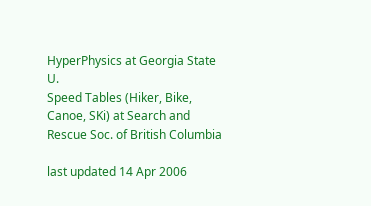HyperPhysics at Georgia State U.
Speed Tables (Hiker, Bike, Canoe, SKi) at Search and Rescue Soc. of British Columbia

last updated 14 Apr 2006